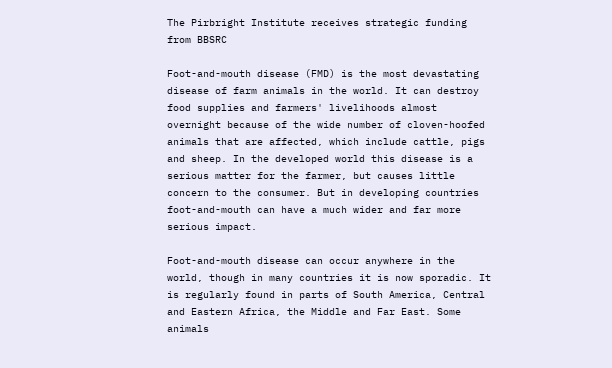The Pirbright Institute receives strategic funding from BBSRC

Foot-and-mouth disease (FMD) is the most devastating disease of farm animals in the world. It can destroy food supplies and farmers' livelihoods almost overnight because of the wide number of cloven-hoofed animals that are affected, which include cattle, pigs and sheep. In the developed world this disease is a serious matter for the farmer, but causes little concern to the consumer. But in developing countries foot-and-mouth can have a much wider and far more serious impact.

Foot-and-mouth disease can occur anywhere in the world, though in many countries it is now sporadic. It is regularly found in parts of South America, Central and Eastern Africa, the Middle and Far East. Some animals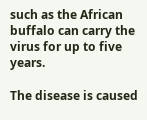such as the African buffalo can carry the virus for up to five years.

The disease is caused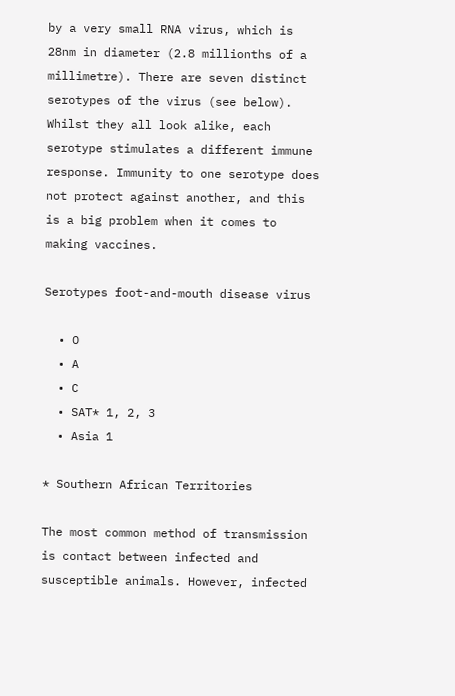by a very small RNA virus, which is 28nm in diameter (2.8 millionths of a millimetre). There are seven distinct serotypes of the virus (see below). Whilst they all look alike, each serotype stimulates a different immune response. Immunity to one serotype does not protect against another, and this is a big problem when it comes to making vaccines.

Serotypes foot-and-mouth disease virus

  • O
  • A
  • C
  • SAT* 1, 2, 3
  • Asia 1

* Southern African Territories

The most common method of transmission is contact between infected and susceptible animals. However, infected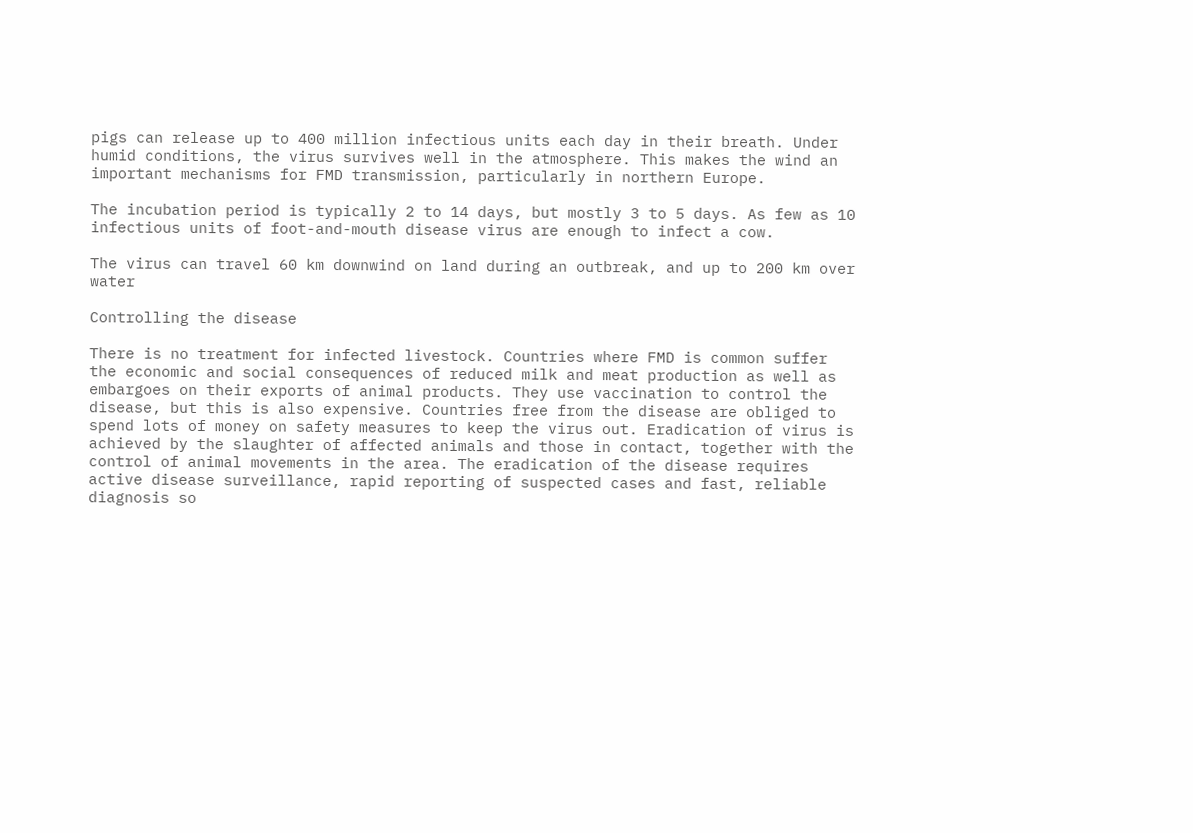pigs can release up to 400 million infectious units each day in their breath. Under humid conditions, the virus survives well in the atmosphere. This makes the wind an important mechanisms for FMD transmission, particularly in northern Europe.

The incubation period is typically 2 to 14 days, but mostly 3 to 5 days. As few as 10 infectious units of foot-and-mouth disease virus are enough to infect a cow.

The virus can travel 60 km downwind on land during an outbreak, and up to 200 km over water

Controlling the disease

There is no treatment for infected livestock. Countries where FMD is common suffer the economic and social consequences of reduced milk and meat production as well as embargoes on their exports of animal products. They use vaccination to control the disease, but this is also expensive. Countries free from the disease are obliged to spend lots of money on safety measures to keep the virus out. Eradication of virus is achieved by the slaughter of affected animals and those in contact, together with the control of animal movements in the area. The eradication of the disease requires active disease surveillance, rapid reporting of suspected cases and fast, reliable diagnosis so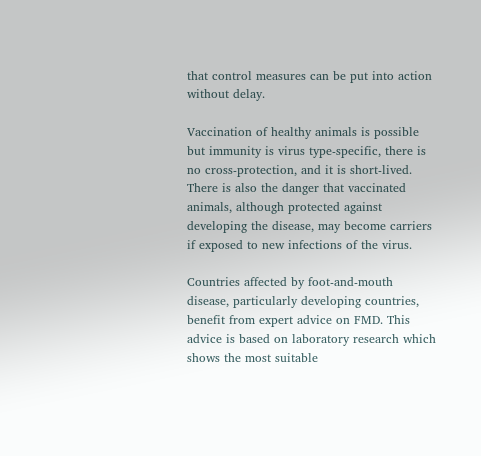that control measures can be put into action without delay.

Vaccination of healthy animals is possible but immunity is virus type-specific, there is no cross-protection, and it is short-lived. There is also the danger that vaccinated animals, although protected against developing the disease, may become carriers if exposed to new infections of the virus.

Countries affected by foot-and-mouth disease, particularly developing countries, benefit from expert advice on FMD. This advice is based on laboratory research which shows the most suitable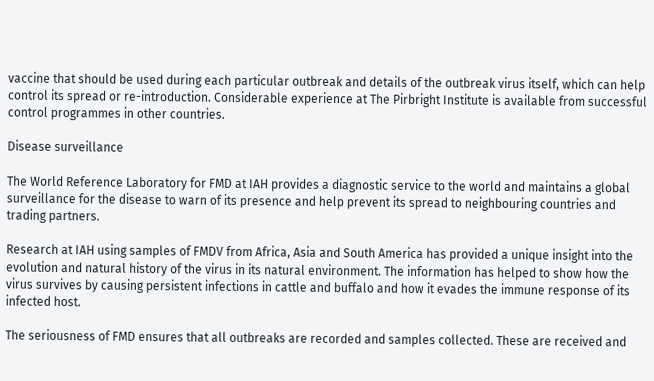vaccine that should be used during each particular outbreak and details of the outbreak virus itself, which can help control its spread or re-introduction. Considerable experience at The Pirbright Institute is available from successful control programmes in other countries.

Disease surveillance

The World Reference Laboratory for FMD at IAH provides a diagnostic service to the world and maintains a global surveillance for the disease to warn of its presence and help prevent its spread to neighbouring countries and trading partners.

Research at IAH using samples of FMDV from Africa, Asia and South America has provided a unique insight into the evolution and natural history of the virus in its natural environment. The information has helped to show how the virus survives by causing persistent infections in cattle and buffalo and how it evades the immune response of its infected host.

The seriousness of FMD ensures that all outbreaks are recorded and samples collected. These are received and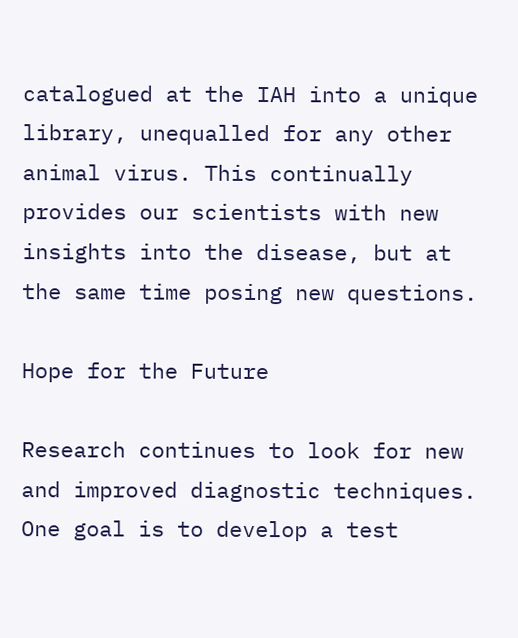catalogued at the IAH into a unique library, unequalled for any other animal virus. This continually provides our scientists with new insights into the disease, but at the same time posing new questions.

Hope for the Future

Research continues to look for new and improved diagnostic techniques. One goal is to develop a test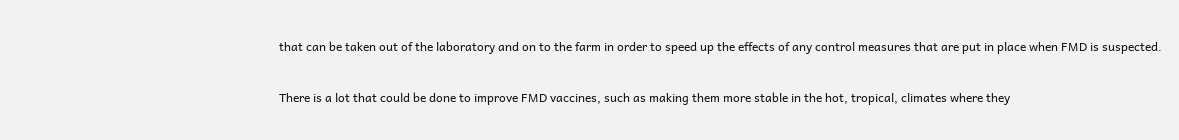that can be taken out of the laboratory and on to the farm in order to speed up the effects of any control measures that are put in place when FMD is suspected.

There is a lot that could be done to improve FMD vaccines, such as making them more stable in the hot, tropical, climates where they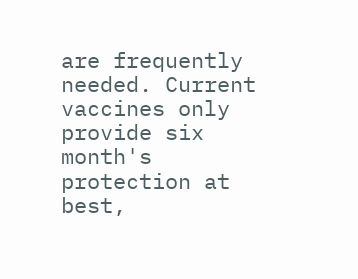are frequently needed. Current vaccines only provide six month's protection at best,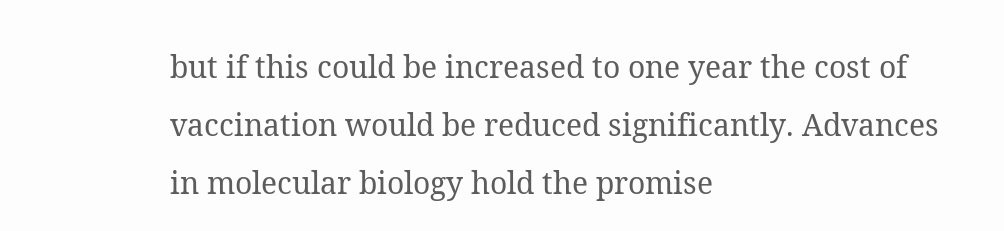but if this could be increased to one year the cost of vaccination would be reduced significantly. Advances in molecular biology hold the promise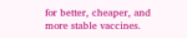for better, cheaper, and more stable vaccines.